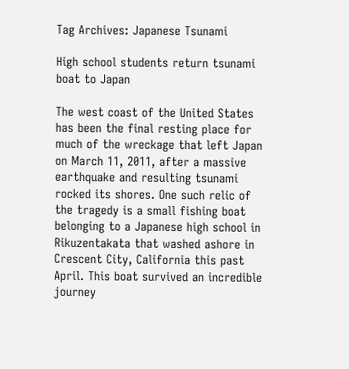Tag Archives: Japanese Tsunami

High school students return tsunami boat to Japan

The west coast of the United States has been the final resting place for much of the wreckage that left Japan on March 11, 2011, after a massive earthquake and resulting tsunami rocked its shores. One such relic of the tragedy is a small fishing boat belonging to a Japanese high school in Rikuzentakata that washed ashore in Crescent City, California this past April. This boat survived an incredible journey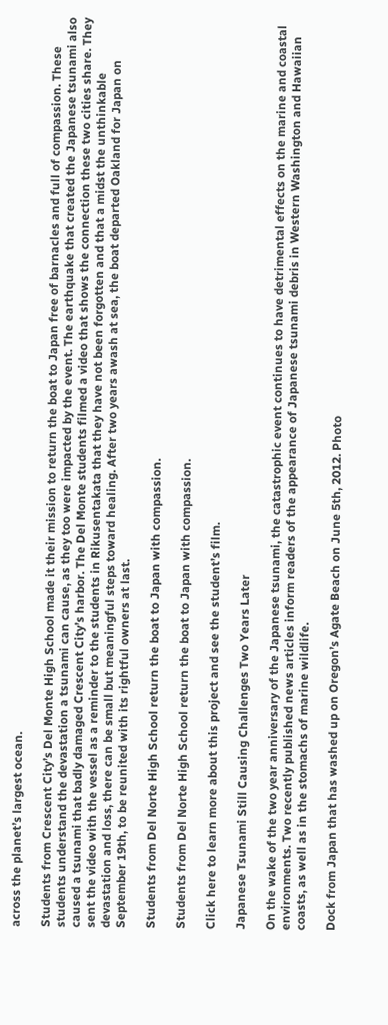across the planet’s largest ocean.

Students from Crescent City’s Del Monte High School made it their mission to return the boat to Japan free of barnacles and full of compassion. These students understand the devastation a tsunami can cause, as they too were impacted by the event. The earthquake that created the Japanese tsunami also caused a tsunami that badly damaged Crescent City’s harbor. The Del Monte students filmed a video that shows the connection these two cities share. They sent the video with the vessel as a reminder to the students in Rikusentakata that they have not been forgotten and that a midst the unthinkable devastation and loss, there can be small but meaningful steps toward healing. After two years awash at sea, the boat departed Oakland for Japan on September 19th, to be reunited with its rightful owners at last.

Students from Del Norte High School return the boat to Japan with compassion.

Students from Del Norte High School return the boat to Japan with compassion.

Click here to learn more about this project and see the student’s film.

Japanese Tsunami Still Causing Challenges Two Years Later

On the wake of the two year anniversary of the Japanese tsunami, the catastrophic event continues to have detrimental effects on the marine and coastal environments. Two recently published news articles inform readers of the appearance of Japanese tsunami debris in Western Washington and Hawaiian coasts, as well as in the stomachs of marine wildlife.

Dock from Japan that has washed up on Oregon’s Agate Beach on June 5th, 2012. Photo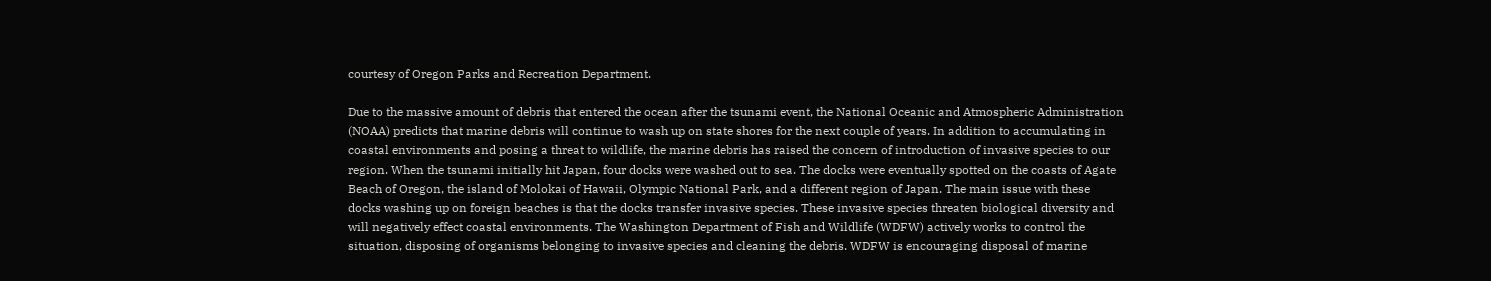courtesy of Oregon Parks and Recreation Department.

Due to the massive amount of debris that entered the ocean after the tsunami event, the National Oceanic and Atmospheric Administration (NOAA) predicts that marine debris will continue to wash up on state shores for the next couple of years. In addition to accumulating in coastal environments and posing a threat to wildlife, the marine debris has raised the concern of introduction of invasive species to our region. When the tsunami initially hit Japan, four docks were washed out to sea. The docks were eventually spotted on the coasts of Agate Beach of Oregon, the island of Molokai of Hawaii, Olympic National Park, and a different region of Japan. The main issue with these docks washing up on foreign beaches is that the docks transfer invasive species. These invasive species threaten biological diversity and will negatively effect coastal environments. The Washington Department of Fish and Wildlife (WDFW) actively works to control the situation, disposing of organisms belonging to invasive species and cleaning the debris. WDFW is encouraging disposal of marine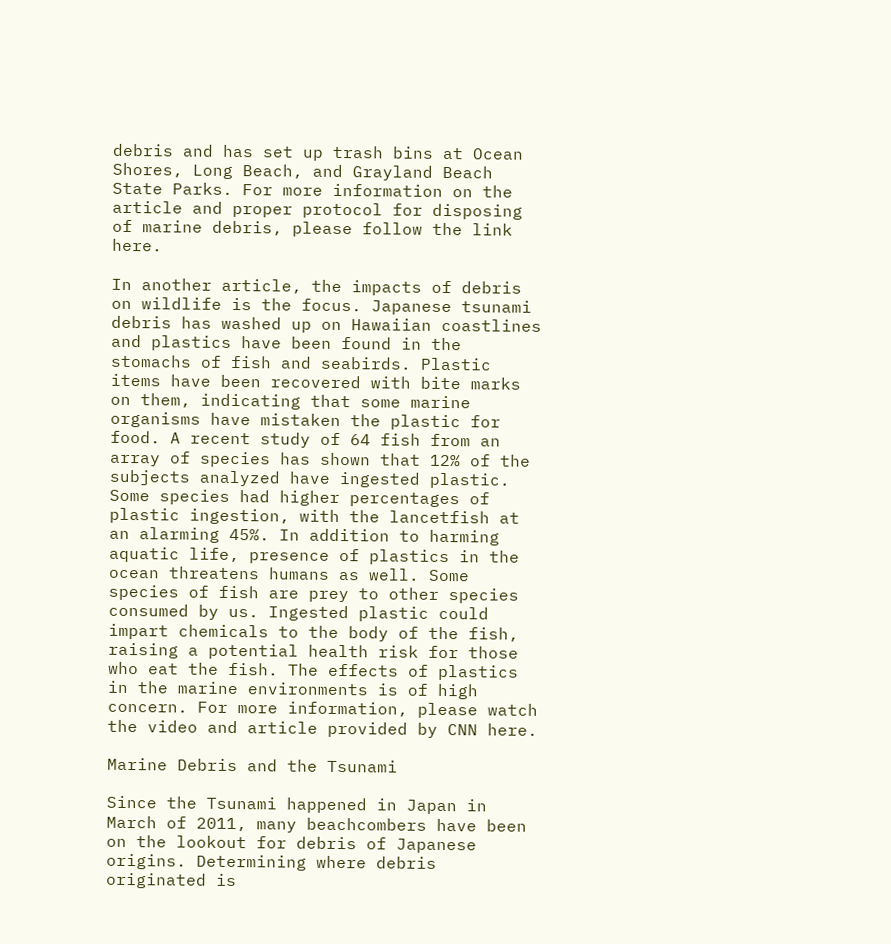debris and has set up trash bins at Ocean Shores, Long Beach, and Grayland Beach State Parks. For more information on the article and proper protocol for disposing of marine debris, please follow the link here.

In another article, the impacts of debris on wildlife is the focus. Japanese tsunami debris has washed up on Hawaiian coastlines and plastics have been found in the stomachs of fish and seabirds. Plastic items have been recovered with bite marks on them, indicating that some marine organisms have mistaken the plastic for food. A recent study of 64 fish from an array of species has shown that 12% of the subjects analyzed have ingested plastic. Some species had higher percentages of plastic ingestion, with the lancetfish at an alarming 45%. In addition to harming aquatic life, presence of plastics in the ocean threatens humans as well. Some species of fish are prey to other species consumed by us. Ingested plastic could impart chemicals to the body of the fish, raising a potential health risk for those who eat the fish. The effects of plastics in the marine environments is of high concern. For more information, please watch the video and article provided by CNN here.

Marine Debris and the Tsunami

Since the Tsunami happened in Japan in March of 2011, many beachcombers have been on the lookout for debris of Japanese origins. Determining where debris originated is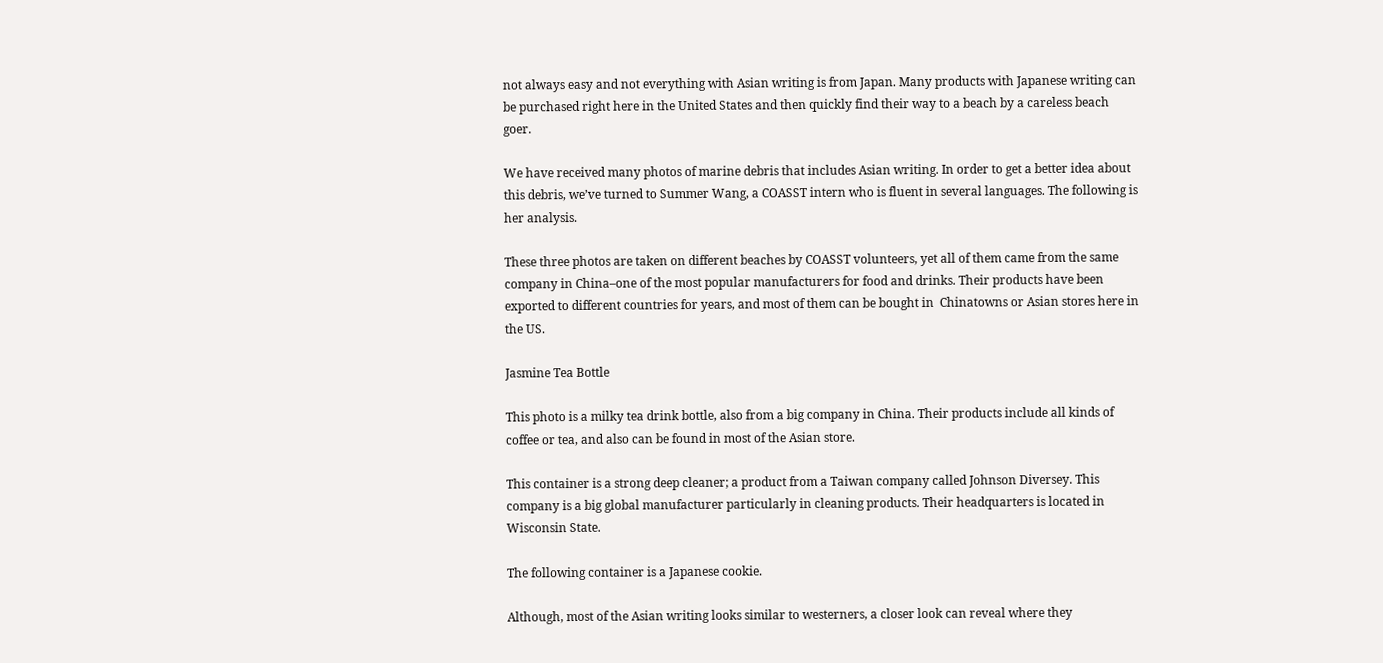not always easy and not everything with Asian writing is from Japan. Many products with Japanese writing can be purchased right here in the United States and then quickly find their way to a beach by a careless beach goer.

We have received many photos of marine debris that includes Asian writing. In order to get a better idea about this debris, we’ve turned to Summer Wang, a COASST intern who is fluent in several languages. The following is her analysis.

These three photos are taken on different beaches by COASST volunteers, yet all of them came from the same company in China–one of the most popular manufacturers for food and drinks. Their products have been exported to different countries for years, and most of them can be bought in  Chinatowns or Asian stores here in the US.

Jasmine Tea Bottle

This photo is a milky tea drink bottle, also from a big company in China. Their products include all kinds of coffee or tea, and also can be found in most of the Asian store.

This container is a strong deep cleaner; a product from a Taiwan company called Johnson Diversey. This company is a big global manufacturer particularly in cleaning products. Their headquarters is located in Wisconsin State.

The following container is a Japanese cookie.

Although, most of the Asian writing looks similar to westerners, a closer look can reveal where they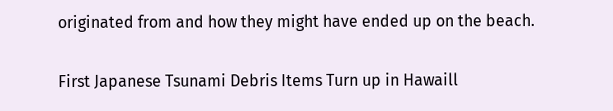originated from and how they might have ended up on the beach.

First Japanese Tsunami Debris Items Turn up in Hawaill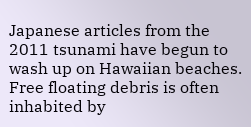Japanese articles from the 2011 tsunami have begun to wash up on Hawaiian beaches. Free floating debris is often inhabited by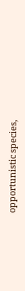opportunistic species,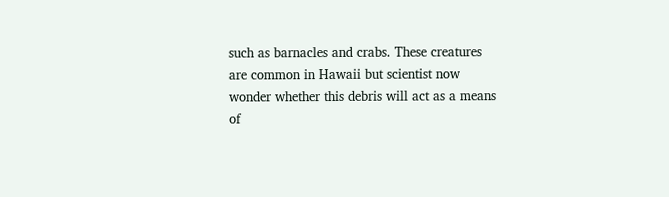such as barnacles and crabs. These creatures are common in Hawaii but scientist now wonder whether this debris will act as a means of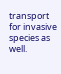transport for invasive species as well.